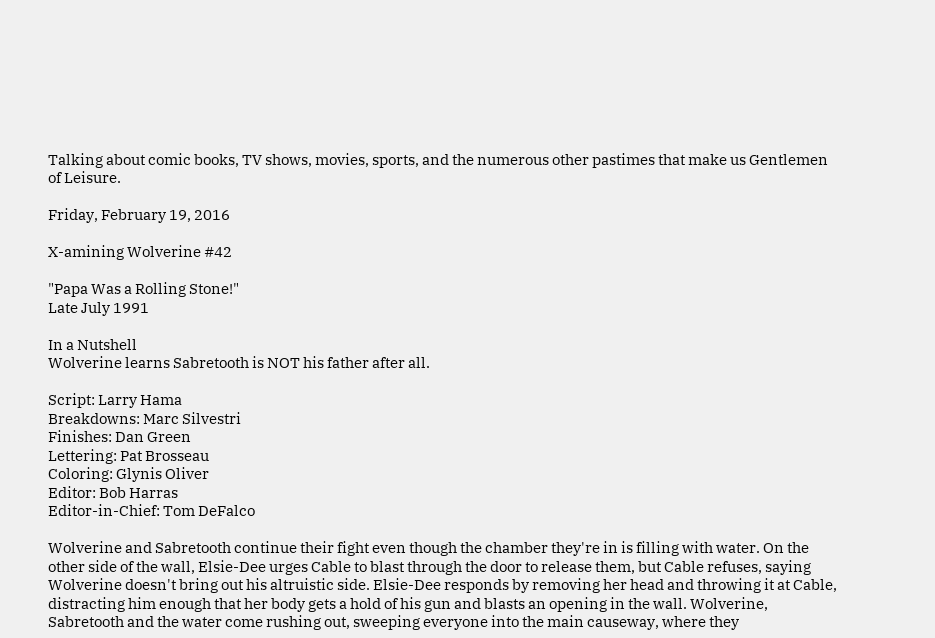Talking about comic books, TV shows, movies, sports, and the numerous other pastimes that make us Gentlemen of Leisure.

Friday, February 19, 2016

X-amining Wolverine #42

"Papa Was a Rolling Stone!"
Late July 1991

In a Nutshell
Wolverine learns Sabretooth is NOT his father after all.

Script: Larry Hama
Breakdowns: Marc Silvestri
Finishes: Dan Green
Lettering: Pat Brosseau
Coloring: Glynis Oliver
Editor: Bob Harras
Editor-in-Chief: Tom DeFalco

Wolverine and Sabretooth continue their fight even though the chamber they're in is filling with water. On the other side of the wall, Elsie-Dee urges Cable to blast through the door to release them, but Cable refuses, saying Wolverine doesn't bring out his altruistic side. Elsie-Dee responds by removing her head and throwing it at Cable, distracting him enough that her body gets a hold of his gun and blasts an opening in the wall. Wolverine, Sabretooth and the water come rushing out, sweeping everyone into the main causeway, where they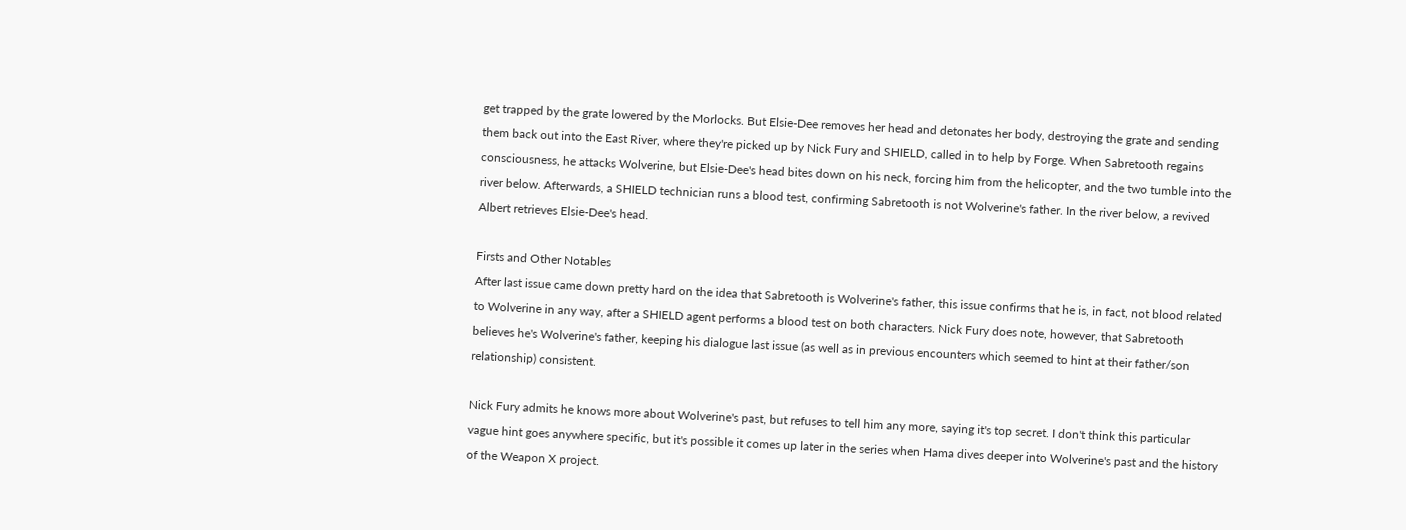get trapped by the grate lowered by the Morlocks. But Elsie-Dee removes her head and detonates her body, destroying the grate and sending them back out into the East River, where they're picked up by Nick Fury and SHIELD, called in to help by Forge. When Sabretooth regains consciousness, he attacks Wolverine, but Elsie-Dee's head bites down on his neck, forcing him from the helicopter, and the two tumble into the river below. Afterwards, a SHIELD technician runs a blood test, confirming Sabretooth is not Wolverine's father. In the river below, a revived Albert retrieves Elsie-Dee's head.

Firsts and Other Notables
After last issue came down pretty hard on the idea that Sabretooth is Wolverine's father, this issue confirms that he is, in fact, not blood related to Wolverine in any way, after a SHIELD agent performs a blood test on both characters. Nick Fury does note, however, that Sabretooth believes he's Wolverine's father, keeping his dialogue last issue (as well as in previous encounters which seemed to hint at their father/son relationship) consistent.

Nick Fury admits he knows more about Wolverine's past, but refuses to tell him any more, saying it's top secret. I don't think this particular vague hint goes anywhere specific, but it's possible it comes up later in the series when Hama dives deeper into Wolverine's past and the history of the Weapon X project.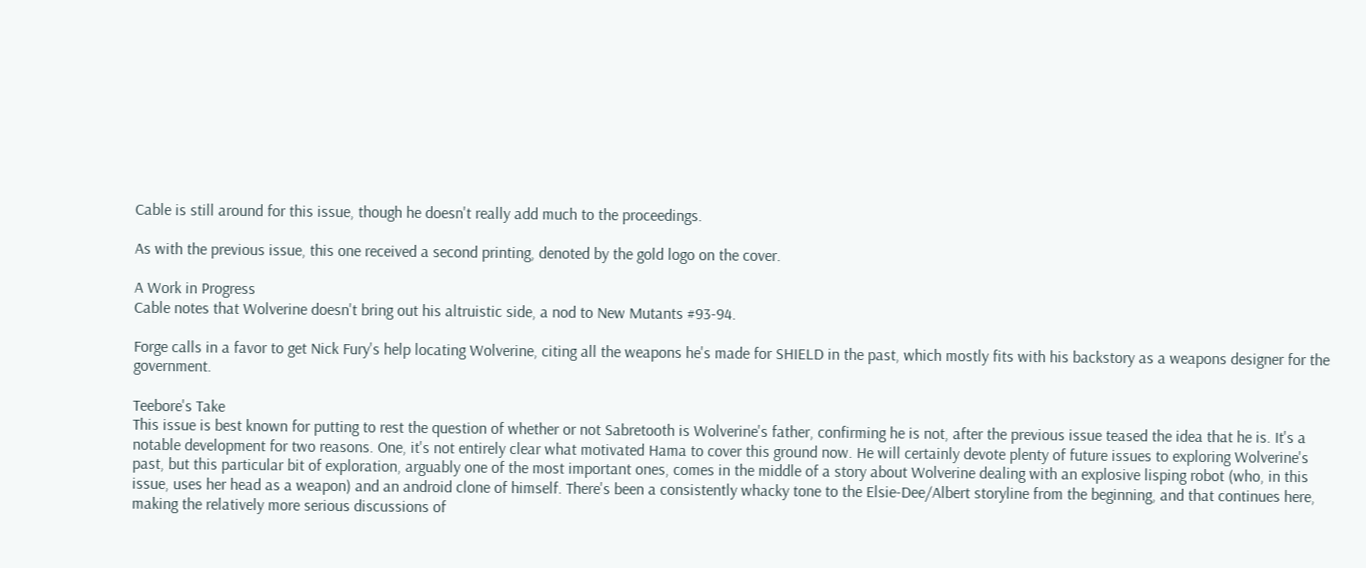Cable is still around for this issue, though he doesn't really add much to the proceedings.

As with the previous issue, this one received a second printing, denoted by the gold logo on the cover.

A Work in Progress
Cable notes that Wolverine doesn't bring out his altruistic side, a nod to New Mutants #93-94.

Forge calls in a favor to get Nick Fury's help locating Wolverine, citing all the weapons he's made for SHIELD in the past, which mostly fits with his backstory as a weapons designer for the government.

Teebore's Take
This issue is best known for putting to rest the question of whether or not Sabretooth is Wolverine's father, confirming he is not, after the previous issue teased the idea that he is. It's a notable development for two reasons. One, it's not entirely clear what motivated Hama to cover this ground now. He will certainly devote plenty of future issues to exploring Wolverine's past, but this particular bit of exploration, arguably one of the most important ones, comes in the middle of a story about Wolverine dealing with an explosive lisping robot (who, in this issue, uses her head as a weapon) and an android clone of himself. There's been a consistently whacky tone to the Elsie-Dee/Albert storyline from the beginning, and that continues here, making the relatively more serious discussions of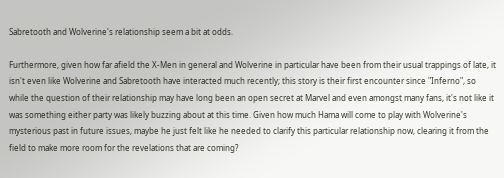Sabretooth and Wolverine's relationship seem a bit at odds.

Furthermore, given how far afield the X-Men in general and Wolverine in particular have been from their usual trappings of late, it isn't even like Wolverine and Sabretooth have interacted much recently; this story is their first encounter since "Inferno", so while the question of their relationship may have long been an open secret at Marvel and even amongst many fans, it's not like it was something either party was likely buzzing about at this time. Given how much Hama will come to play with Wolverine's mysterious past in future issues, maybe he just felt like he needed to clarify this particular relationship now, clearing it from the field to make more room for the revelations that are coming?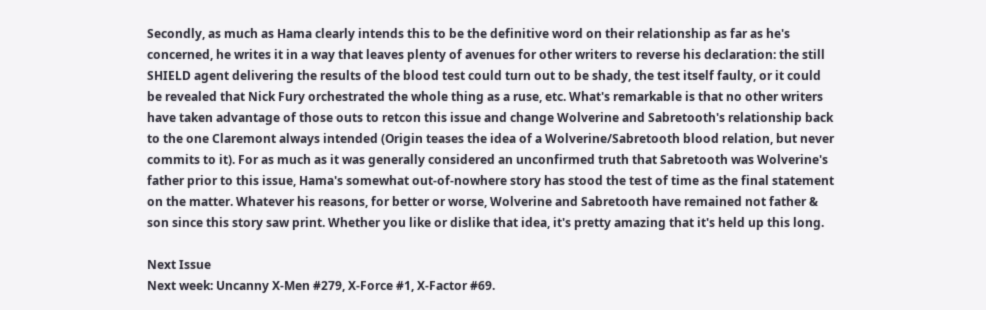Secondly, as much as Hama clearly intends this to be the definitive word on their relationship as far as he's concerned, he writes it in a way that leaves plenty of avenues for other writers to reverse his declaration: the still SHIELD agent delivering the results of the blood test could turn out to be shady, the test itself faulty, or it could be revealed that Nick Fury orchestrated the whole thing as a ruse, etc. What's remarkable is that no other writers have taken advantage of those outs to retcon this issue and change Wolverine and Sabretooth's relationship back to the one Claremont always intended (Origin teases the idea of a Wolverine/Sabretooth blood relation, but never commits to it). For as much as it was generally considered an unconfirmed truth that Sabretooth was Wolverine's father prior to this issue, Hama's somewhat out-of-nowhere story has stood the test of time as the final statement on the matter. Whatever his reasons, for better or worse, Wolverine and Sabretooth have remained not father & son since this story saw print. Whether you like or dislike that idea, it's pretty amazing that it's held up this long.

Next Issue
Next week: Uncanny X-Men #279, X-Force #1, X-Factor #69.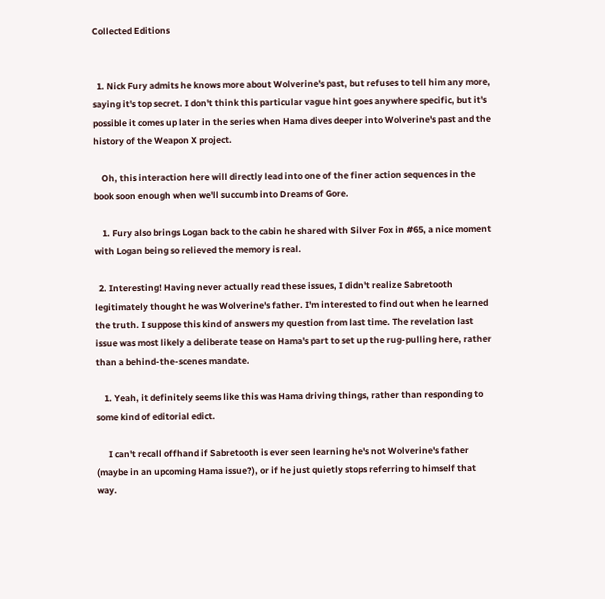Collected Editions


  1. Nick Fury admits he knows more about Wolverine's past, but refuses to tell him any more, saying it's top secret. I don't think this particular vague hint goes anywhere specific, but it's possible it comes up later in the series when Hama dives deeper into Wolverine's past and the history of the Weapon X project.

    Oh, this interaction here will directly lead into one of the finer action sequences in the book soon enough when we'll succumb into Dreams of Gore.

    1. Fury also brings Logan back to the cabin he shared with Silver Fox in #65, a nice moment with Logan being so relieved the memory is real.

  2. Interesting! Having never actually read these issues, I didn't realize Sabretooth legitimately thought he was Wolverine's father. I'm interested to find out when he learned the truth. I suppose this kind of answers my question from last time. The revelation last issue was most likely a deliberate tease on Hama's part to set up the rug-pulling here, rather than a behind-the-scenes mandate.

    1. Yeah, it definitely seems like this was Hama driving things, rather than responding to some kind of editorial edict.

      I can't recall offhand if Sabretooth is ever seen learning he's not Wolverine's father (maybe in an upcoming Hama issue?), or if he just quietly stops referring to himself that way.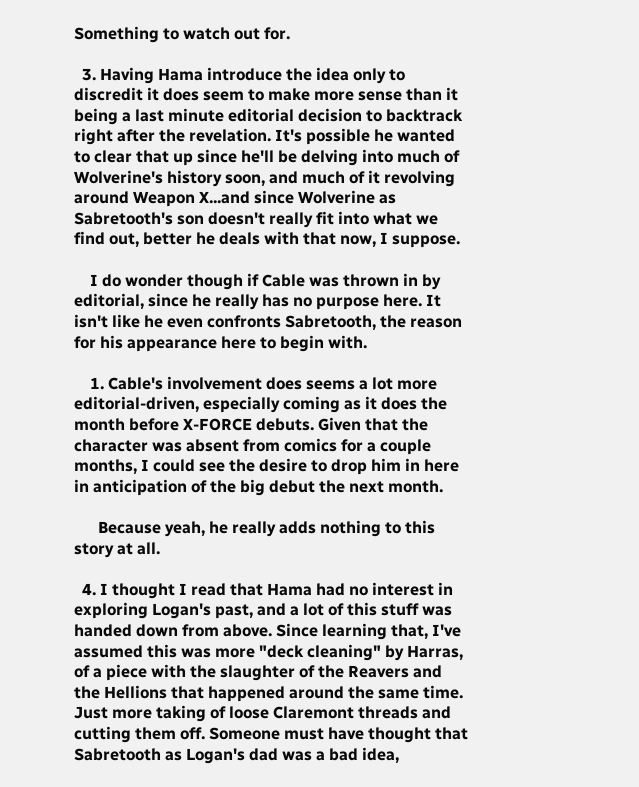Something to watch out for.

  3. Having Hama introduce the idea only to discredit it does seem to make more sense than it being a last minute editorial decision to backtrack right after the revelation. It's possible he wanted to clear that up since he'll be delving into much of Wolverine's history soon, and much of it revolving around Weapon X...and since Wolverine as Sabretooth's son doesn't really fit into what we find out, better he deals with that now, I suppose.

    I do wonder though if Cable was thrown in by editorial, since he really has no purpose here. It isn't like he even confronts Sabretooth, the reason for his appearance here to begin with.

    1. Cable's involvement does seems a lot more editorial-driven, especially coming as it does the month before X-FORCE debuts. Given that the character was absent from comics for a couple months, I could see the desire to drop him in here in anticipation of the big debut the next month.

      Because yeah, he really adds nothing to this story at all.

  4. I thought I read that Hama had no interest in exploring Logan's past, and a lot of this stuff was handed down from above. Since learning that, I've assumed this was more "deck cleaning" by Harras, of a piece with the slaughter of the Reavers and the Hellions that happened around the same time. Just more taking of loose Claremont threads and cutting them off. Someone must have thought that Sabretooth as Logan's dad was a bad idea,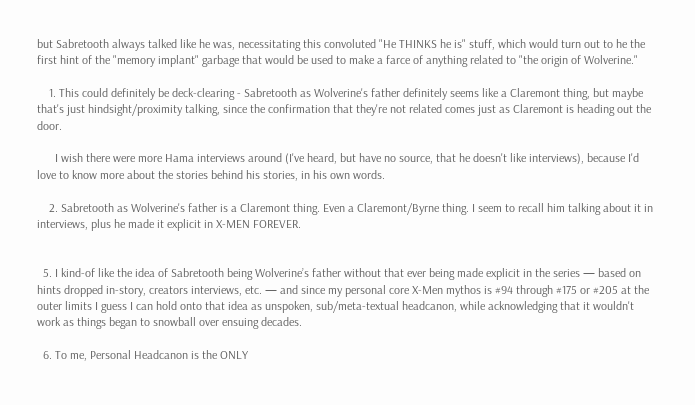but Sabretooth always talked like he was, necessitating this convoluted "He THINKS he is" stuff, which would turn out to he the first hint of the "memory implant" garbage that would be used to make a farce of anything related to "the origin of Wolverine."

    1. This could definitely be deck-clearing - Sabretooth as Wolverine's father definitely seems like a Claremont thing, but maybe that's just hindsight/proximity talking, since the confirmation that they're not related comes just as Claremont is heading out the door.

      I wish there were more Hama interviews around (I've heard, but have no source, that he doesn't like interviews), because I'd love to know more about the stories behind his stories, in his own words.

    2. Sabretooth as Wolverine's father is a Claremont thing. Even a Claremont/Byrne thing. I seem to recall him talking about it in interviews, plus he made it explicit in X-MEN FOREVER.


  5. I kind-of like the idea of Sabretooth being Wolverine’s father without that ever being made explicit in the series — based on hints dropped in-story, creators interviews, etc. — and since my personal core X-Men mythos is #94 through #175 or #205 at the outer limits I guess I can hold onto that idea as unspoken, sub/meta-textual headcanon, while acknowledging that it wouldn't work as things began to snowball over ensuing decades.

  6. To me, Personal Headcanon is the ONLY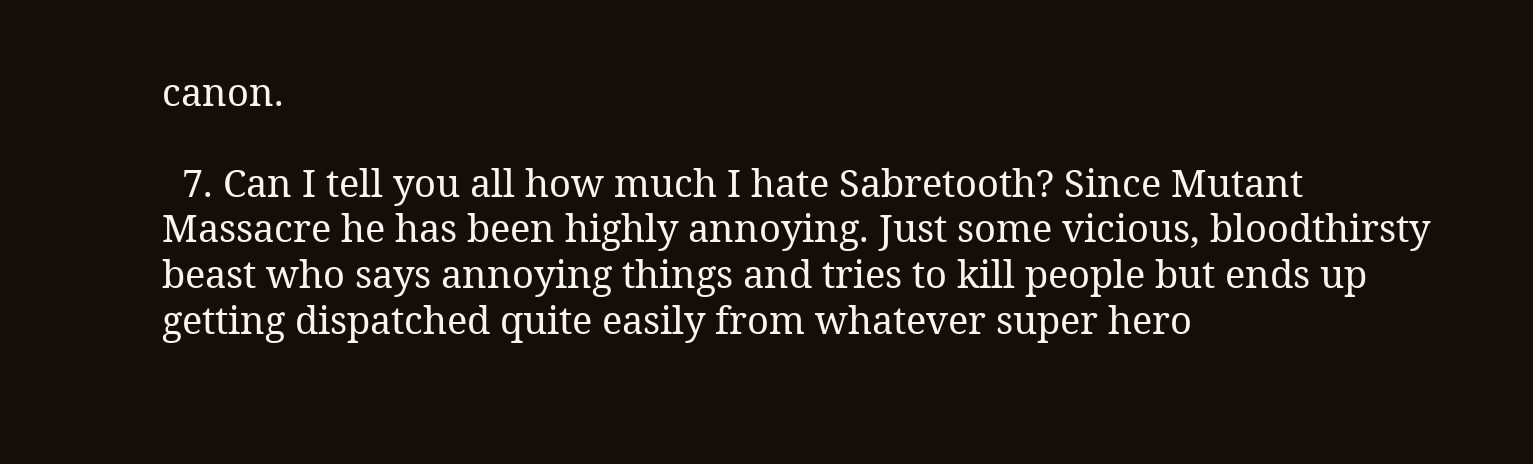canon.

  7. Can I tell you all how much I hate Sabretooth? Since Mutant Massacre he has been highly annoying. Just some vicious, bloodthirsty beast who says annoying things and tries to kill people but ends up getting dispatched quite easily from whatever super hero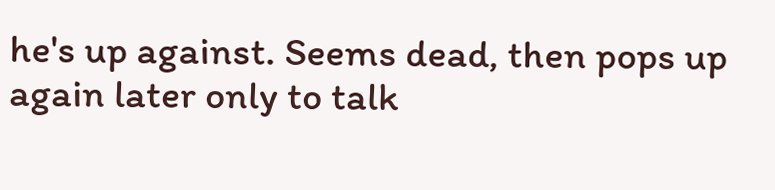he's up against. Seems dead, then pops up again later only to talk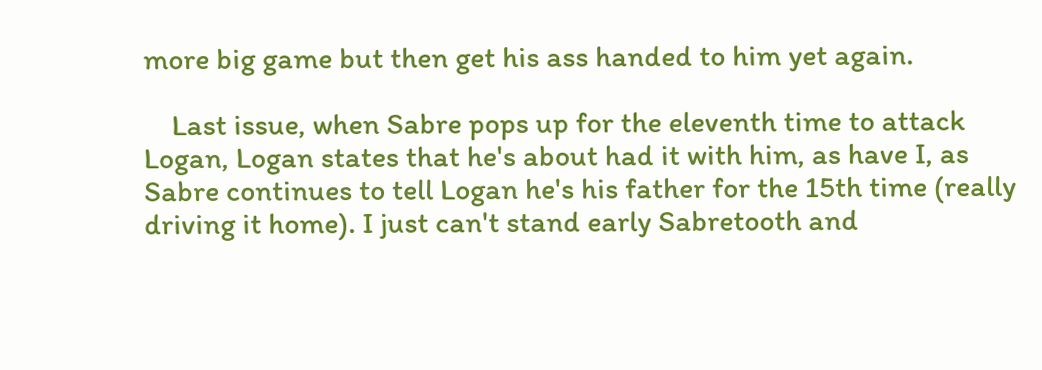more big game but then get his ass handed to him yet again.

    Last issue, when Sabre pops up for the eleventh time to attack Logan, Logan states that he's about had it with him, as have I, as Sabre continues to tell Logan he's his father for the 15th time (really driving it home). I just can't stand early Sabretooth and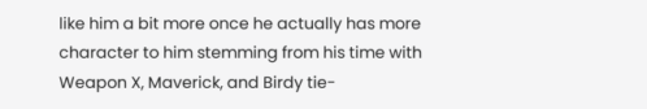like him a bit more once he actually has more character to him stemming from his time with Weapon X, Maverick, and Birdy tie-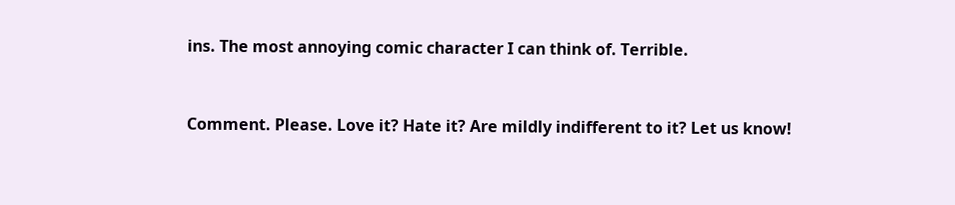ins. The most annoying comic character I can think of. Terrible.


Comment. Please. Love it? Hate it? Are mildly indifferent to it? Let us know!